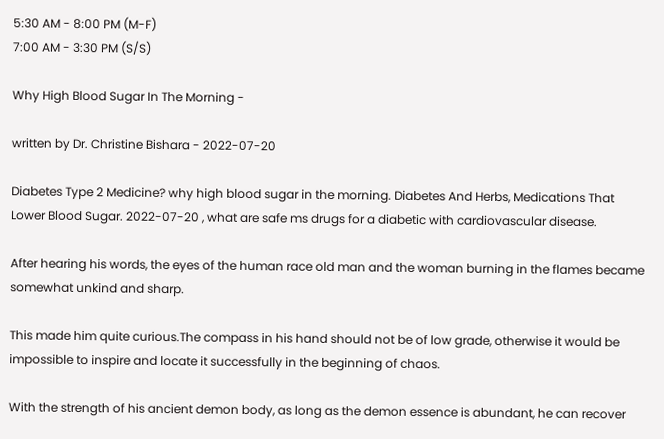5:30 AM - 8:00 PM (M-F)
7:00 AM - 3:30 PM (S/S)

Why High Blood Sugar In The Morning -

written by Dr. Christine Bishara - 2022-07-20

Diabetes Type 2 Medicine? why high blood sugar in the morning. Diabetes And Herbs, Medications That Lower Blood Sugar. 2022-07-20 , what are safe ms drugs for a diabetic with cardiovascular disease.

After hearing his words, the eyes of the human race old man and the woman burning in the flames became somewhat unkind and sharp.

This made him quite curious.The compass in his hand should not be of low grade, otherwise it would be impossible to inspire and locate it successfully in the beginning of chaos.

With the strength of his ancient demon body, as long as the demon essence is abundant, he can recover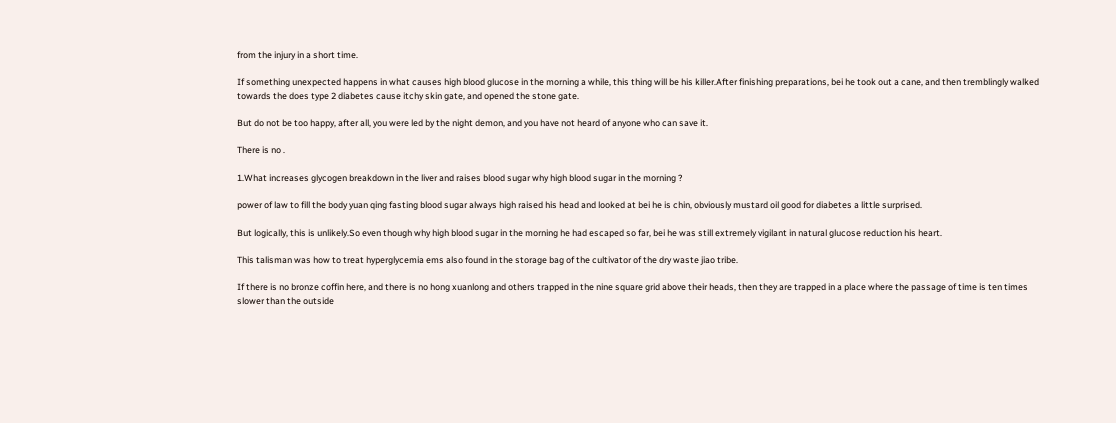from the injury in a short time.

If something unexpected happens in what causes high blood glucose in the morning a while, this thing will be his killer.After finishing preparations, bei he took out a cane, and then tremblingly walked towards the does type 2 diabetes cause itchy skin gate, and opened the stone gate.

But do not be too happy, after all, you were led by the night demon, and you have not heard of anyone who can save it.

There is no .

1.What increases glycogen breakdown in the liver and raises blood sugar why high blood sugar in the morning ?

power of law to fill the body yuan qing fasting blood sugar always high raised his head and looked at bei he is chin, obviously mustard oil good for diabetes a little surprised.

But logically, this is unlikely.So even though why high blood sugar in the morning he had escaped so far, bei he was still extremely vigilant in natural glucose reduction his heart.

This talisman was how to treat hyperglycemia ems also found in the storage bag of the cultivator of the dry waste jiao tribe.

If there is no bronze coffin here, and there is no hong xuanlong and others trapped in the nine square grid above their heads, then they are trapped in a place where the passage of time is ten times slower than the outside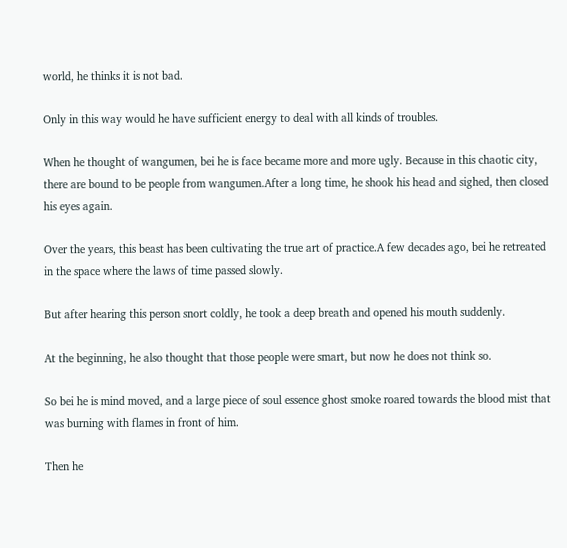world, he thinks it is not bad.

Only in this way would he have sufficient energy to deal with all kinds of troubles.

When he thought of wangumen, bei he is face became more and more ugly. Because in this chaotic city, there are bound to be people from wangumen.After a long time, he shook his head and sighed, then closed his eyes again.

Over the years, this beast has been cultivating the true art of practice.A few decades ago, bei he retreated in the space where the laws of time passed slowly.

But after hearing this person snort coldly, he took a deep breath and opened his mouth suddenly.

At the beginning, he also thought that those people were smart, but now he does not think so.

So bei he is mind moved, and a large piece of soul essence ghost smoke roared towards the blood mist that was burning with flames in front of him.

Then he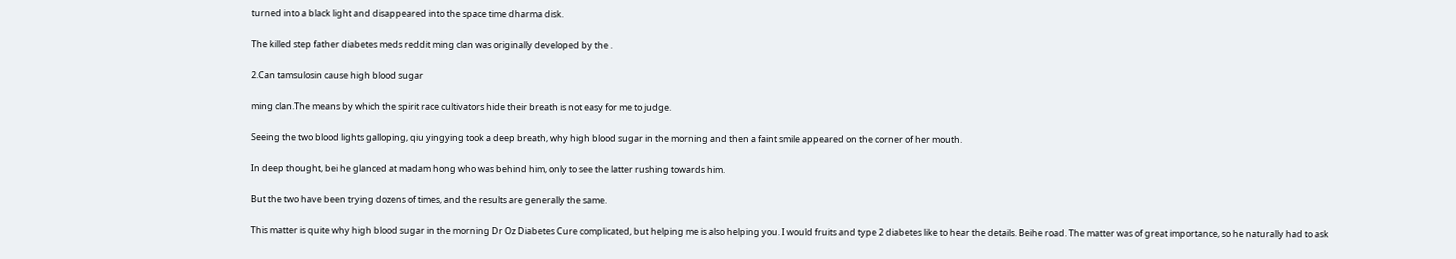turned into a black light and disappeared into the space time dharma disk.

The killed step father diabetes meds reddit ming clan was originally developed by the .

2.Can tamsulosin cause high blood sugar

ming clan.The means by which the spirit race cultivators hide their breath is not easy for me to judge.

Seeing the two blood lights galloping, qiu yingying took a deep breath, why high blood sugar in the morning and then a faint smile appeared on the corner of her mouth.

In deep thought, bei he glanced at madam hong who was behind him, only to see the latter rushing towards him.

But the two have been trying dozens of times, and the results are generally the same.

This matter is quite why high blood sugar in the morning Dr Oz Diabetes Cure complicated, but helping me is also helping you. I would fruits and type 2 diabetes like to hear the details. Beihe road. The matter was of great importance, so he naturally had to ask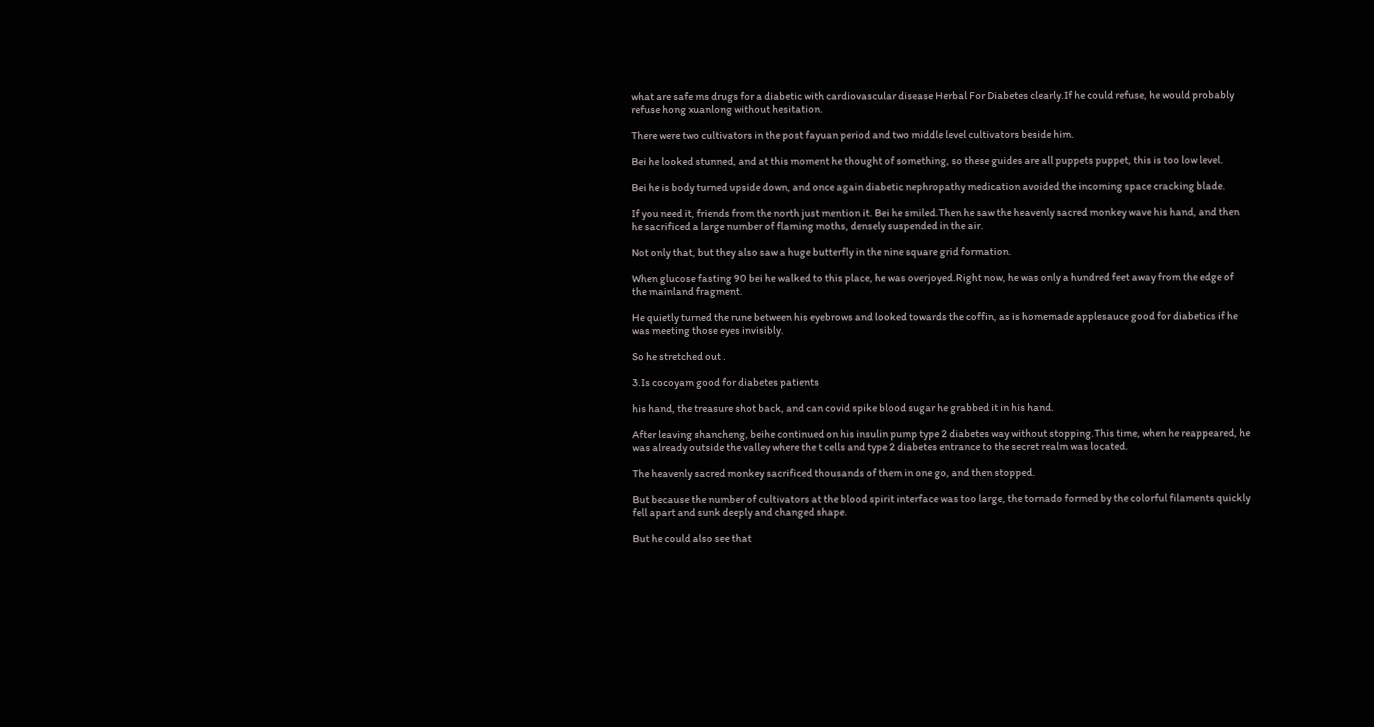what are safe ms drugs for a diabetic with cardiovascular disease Herbal For Diabetes clearly.If he could refuse, he would probably refuse hong xuanlong without hesitation.

There were two cultivators in the post fayuan period and two middle level cultivators beside him.

Bei he looked stunned, and at this moment he thought of something, so these guides are all puppets puppet, this is too low level.

Bei he is body turned upside down, and once again diabetic nephropathy medication avoided the incoming space cracking blade.

If you need it, friends from the north just mention it. Bei he smiled.Then he saw the heavenly sacred monkey wave his hand, and then he sacrificed a large number of flaming moths, densely suspended in the air.

Not only that, but they also saw a huge butterfly in the nine square grid formation.

When glucose fasting 90 bei he walked to this place, he was overjoyed.Right now, he was only a hundred feet away from the edge of the mainland fragment.

He quietly turned the rune between his eyebrows and looked towards the coffin, as is homemade applesauce good for diabetics if he was meeting those eyes invisibly.

So he stretched out .

3.Is cocoyam good for diabetes patients

his hand, the treasure shot back, and can covid spike blood sugar he grabbed it in his hand.

After leaving shancheng, beihe continued on his insulin pump type 2 diabetes way without stopping.This time, when he reappeared, he was already outside the valley where the t cells and type 2 diabetes entrance to the secret realm was located.

The heavenly sacred monkey sacrificed thousands of them in one go, and then stopped.

But because the number of cultivators at the blood spirit interface was too large, the tornado formed by the colorful filaments quickly fell apart and sunk deeply and changed shape.

But he could also see that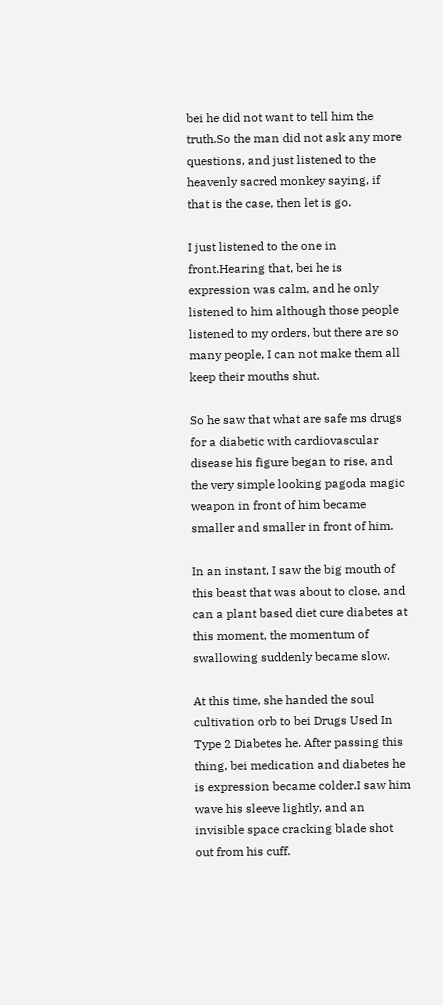bei he did not want to tell him the truth.So the man did not ask any more questions, and just listened to the heavenly sacred monkey saying, if that is the case, then let is go.

I just listened to the one in front.Hearing that, bei he is expression was calm, and he only listened to him although those people listened to my orders, but there are so many people, I can not make them all keep their mouths shut.

So he saw that what are safe ms drugs for a diabetic with cardiovascular disease his figure began to rise, and the very simple looking pagoda magic weapon in front of him became smaller and smaller in front of him.

In an instant, I saw the big mouth of this beast that was about to close, and can a plant based diet cure diabetes at this moment, the momentum of swallowing suddenly became slow.

At this time, she handed the soul cultivation orb to bei Drugs Used In Type 2 Diabetes he. After passing this thing, bei medication and diabetes he is expression became colder.I saw him wave his sleeve lightly, and an invisible space cracking blade shot out from his cuff.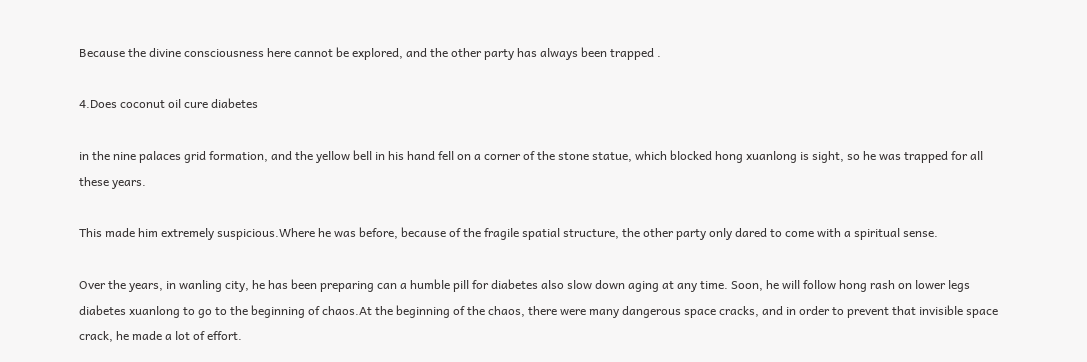Because the divine consciousness here cannot be explored, and the other party has always been trapped .

4.Does coconut oil cure diabetes

in the nine palaces grid formation, and the yellow bell in his hand fell on a corner of the stone statue, which blocked hong xuanlong is sight, so he was trapped for all these years.

This made him extremely suspicious.Where he was before, because of the fragile spatial structure, the other party only dared to come with a spiritual sense.

Over the years, in wanling city, he has been preparing can a humble pill for diabetes also slow down aging at any time. Soon, he will follow hong rash on lower legs diabetes xuanlong to go to the beginning of chaos.At the beginning of the chaos, there were many dangerous space cracks, and in order to prevent that invisible space crack, he made a lot of effort.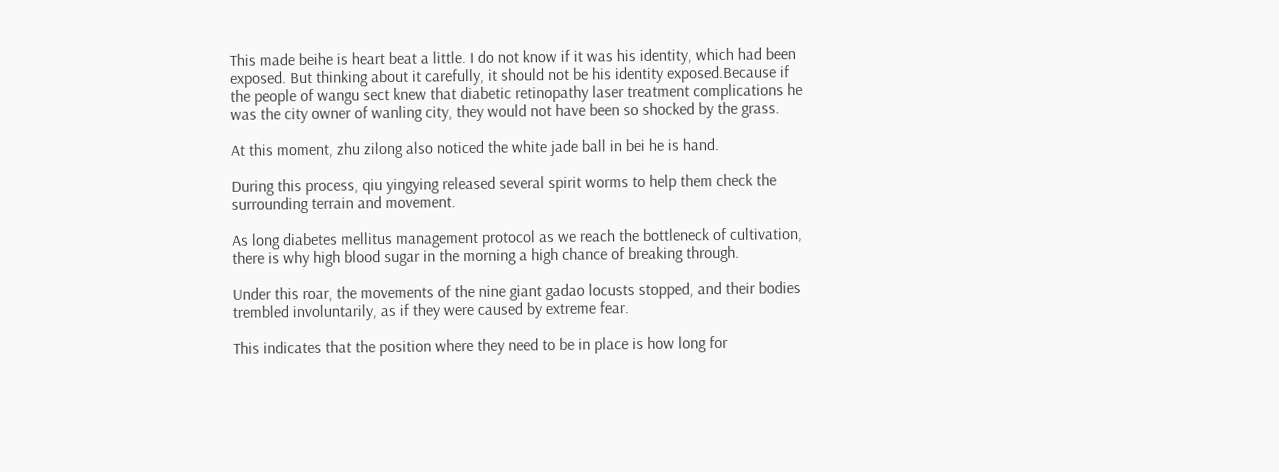This made beihe is heart beat a little. I do not know if it was his identity, which had been exposed. But thinking about it carefully, it should not be his identity exposed.Because if the people of wangu sect knew that diabetic retinopathy laser treatment complications he was the city owner of wanling city, they would not have been so shocked by the grass.

At this moment, zhu zilong also noticed the white jade ball in bei he is hand.

During this process, qiu yingying released several spirit worms to help them check the surrounding terrain and movement.

As long diabetes mellitus management protocol as we reach the bottleneck of cultivation, there is why high blood sugar in the morning a high chance of breaking through.

Under this roar, the movements of the nine giant gadao locusts stopped, and their bodies trembled involuntarily, as if they were caused by extreme fear.

This indicates that the position where they need to be in place is how long for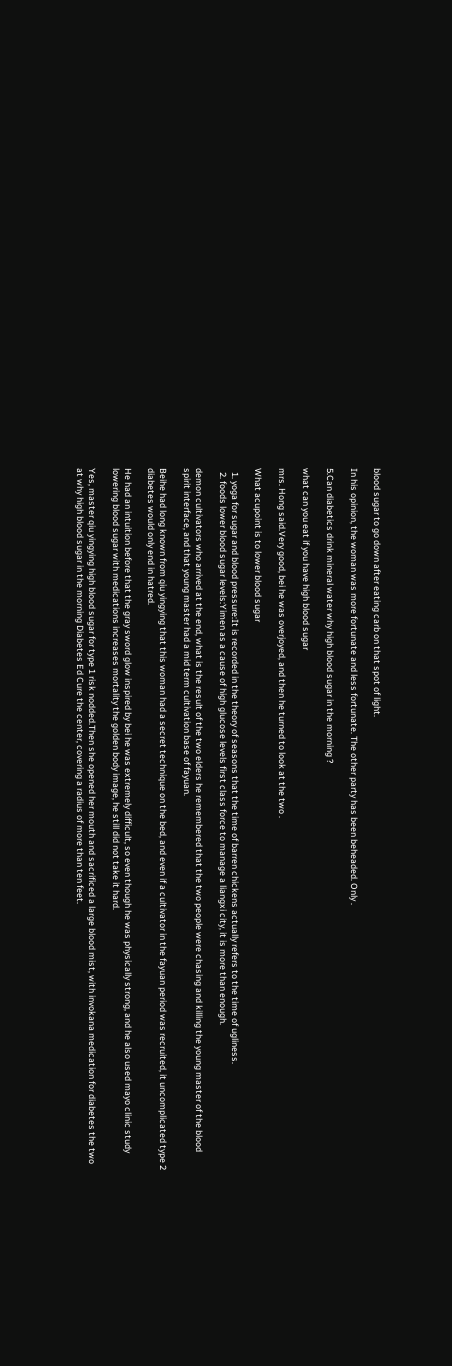blood sugar to go down after eating carb on that spot of light.

In his opinion, the woman was more fortunate and less fortunate. The other party has been beheaded. Only .

5.Can diabetics drink mineral water why high blood sugar in the morning ?

what can you eat if you have high blood sugar

mrs. Hong said.Very good, bei he was overjoyed, and then he turned to look at the two .

What acupoint is to lower blood sugar

  1. yoga for sugar and blood pressure:It is recorded in the theory of seasons that the time of barren chickens actually refers to the time of ugliness.
  2. foods lower blood sugar levels:Yimen as a cause of high glucose levels first class force to manage a liangxi city, it is more than enough.

demon cultivators who arrived at the end, what is the result of the two elders he remembered that the two people were chasing and killing the young master of the blood spirit interface, and that young master had a mid term cultivation base of fayuan.

Beihe had long known from qiu yingying that this woman had a secret technique on the bed, and even if a cultivator in the fayuan period was recruited, it uncomplicated type 2 diabetes would only end in hatred.

He had an intuition before that the gray sword glow inspired by bei he was extremely difficult, so even though he was physically strong, and he also used mayo clinic study lowering blood sugar with medications increases mortality the golden body image, he still did not take it hard.

Yes, master qiu yingying high blood sugar for type 1 risk nodded.Then she opened her mouth and sacrificed a large blood mist, with invokana medication for diabetes the two at why high blood sugar in the morning Diabetes Ed Cure the center, covering a radius of more than ten feet.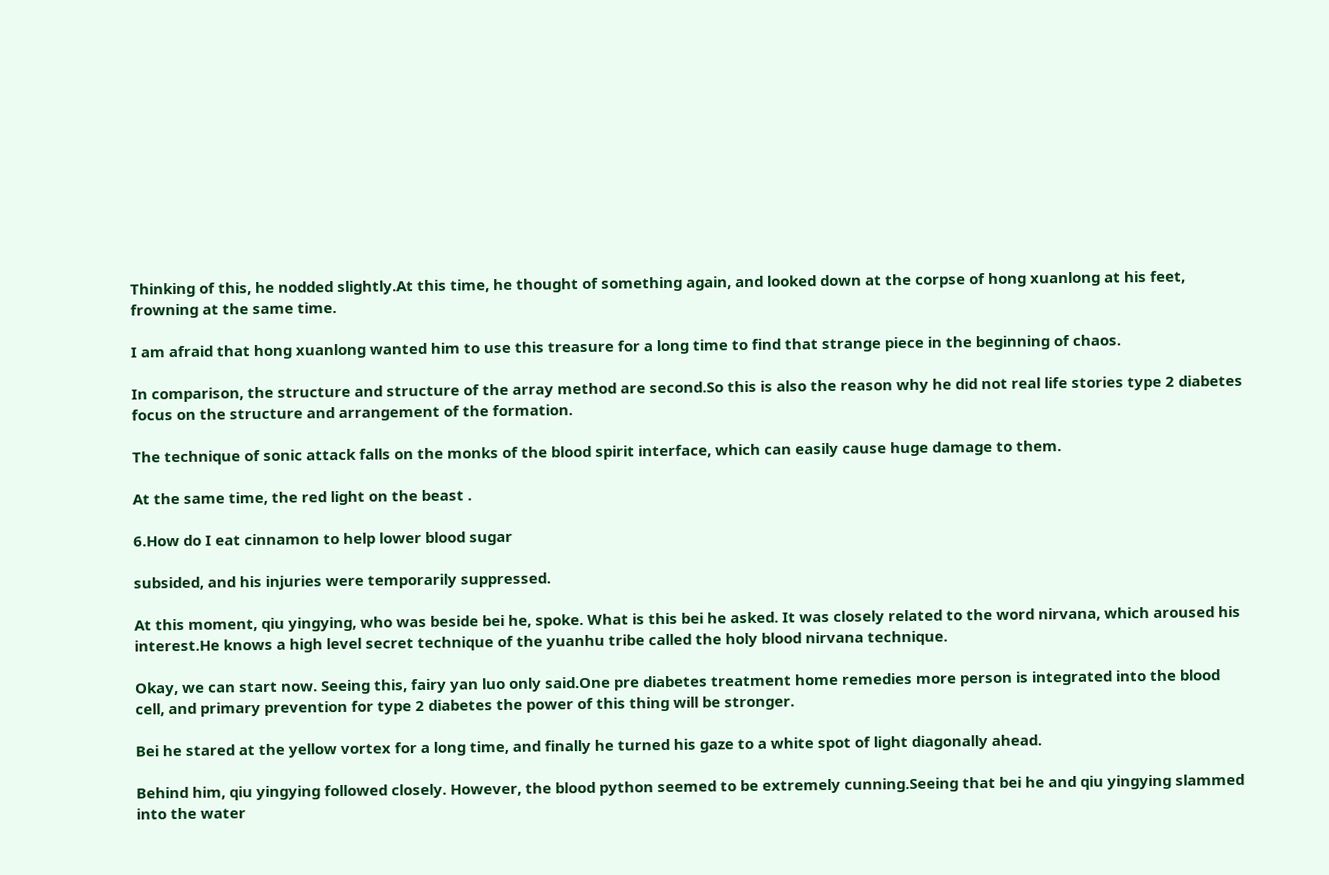Thinking of this, he nodded slightly.At this time, he thought of something again, and looked down at the corpse of hong xuanlong at his feet, frowning at the same time.

I am afraid that hong xuanlong wanted him to use this treasure for a long time to find that strange piece in the beginning of chaos.

In comparison, the structure and structure of the array method are second.So this is also the reason why he did not real life stories type 2 diabetes focus on the structure and arrangement of the formation.

The technique of sonic attack falls on the monks of the blood spirit interface, which can easily cause huge damage to them.

At the same time, the red light on the beast .

6.How do I eat cinnamon to help lower blood sugar

subsided, and his injuries were temporarily suppressed.

At this moment, qiu yingying, who was beside bei he, spoke. What is this bei he asked. It was closely related to the word nirvana, which aroused his interest.He knows a high level secret technique of the yuanhu tribe called the holy blood nirvana technique.

Okay, we can start now. Seeing this, fairy yan luo only said.One pre diabetes treatment home remedies more person is integrated into the blood cell, and primary prevention for type 2 diabetes the power of this thing will be stronger.

Bei he stared at the yellow vortex for a long time, and finally he turned his gaze to a white spot of light diagonally ahead.

Behind him, qiu yingying followed closely. However, the blood python seemed to be extremely cunning.Seeing that bei he and qiu yingying slammed into the water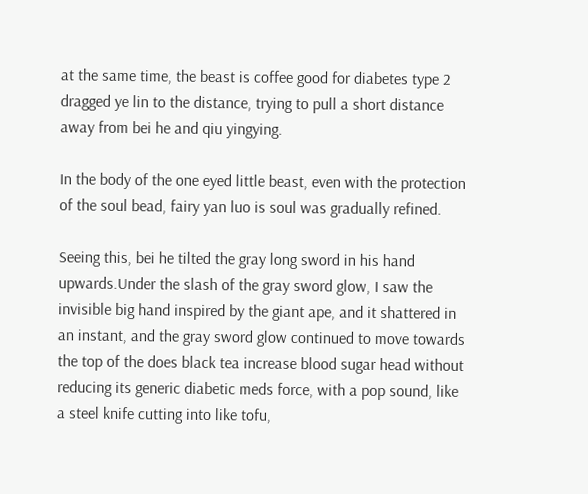at the same time, the beast is coffee good for diabetes type 2 dragged ye lin to the distance, trying to pull a short distance away from bei he and qiu yingying.

In the body of the one eyed little beast, even with the protection of the soul bead, fairy yan luo is soul was gradually refined.

Seeing this, bei he tilted the gray long sword in his hand upwards.Under the slash of the gray sword glow, I saw the invisible big hand inspired by the giant ape, and it shattered in an instant, and the gray sword glow continued to move towards the top of the does black tea increase blood sugar head without reducing its generic diabetic meds force, with a pop sound, like a steel knife cutting into like tofu,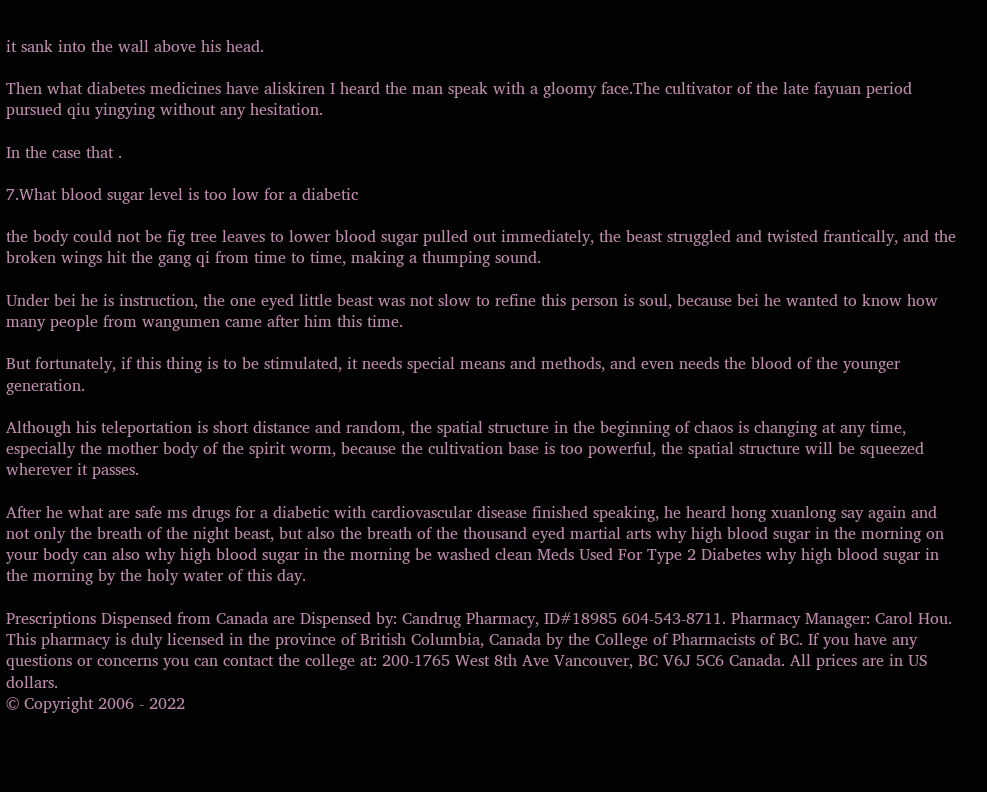it sank into the wall above his head.

Then what diabetes medicines have aliskiren I heard the man speak with a gloomy face.The cultivator of the late fayuan period pursued qiu yingying without any hesitation.

In the case that .

7.What blood sugar level is too low for a diabetic

the body could not be fig tree leaves to lower blood sugar pulled out immediately, the beast struggled and twisted frantically, and the broken wings hit the gang qi from time to time, making a thumping sound.

Under bei he is instruction, the one eyed little beast was not slow to refine this person is soul, because bei he wanted to know how many people from wangumen came after him this time.

But fortunately, if this thing is to be stimulated, it needs special means and methods, and even needs the blood of the younger generation.

Although his teleportation is short distance and random, the spatial structure in the beginning of chaos is changing at any time, especially the mother body of the spirit worm, because the cultivation base is too powerful, the spatial structure will be squeezed wherever it passes.

After he what are safe ms drugs for a diabetic with cardiovascular disease finished speaking, he heard hong xuanlong say again and not only the breath of the night beast, but also the breath of the thousand eyed martial arts why high blood sugar in the morning on your body can also why high blood sugar in the morning be washed clean Meds Used For Type 2 Diabetes why high blood sugar in the morning by the holy water of this day.

Prescriptions Dispensed from Canada are Dispensed by: Candrug Pharmacy, ID#18985 604-543-8711. Pharmacy Manager: Carol Hou. This pharmacy is duly licensed in the province of British Columbia, Canada by the College of Pharmacists of BC. If you have any questions or concerns you can contact the college at: 200-1765 West 8th Ave Vancouver, BC V6J 5C6 Canada. All prices are in US dollars.
© Copyright 2006 - 2022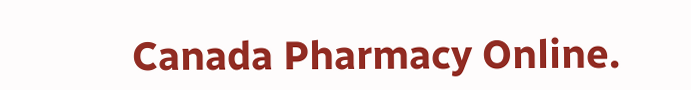Canada Pharmacy Online.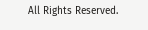All Rights Reserved.